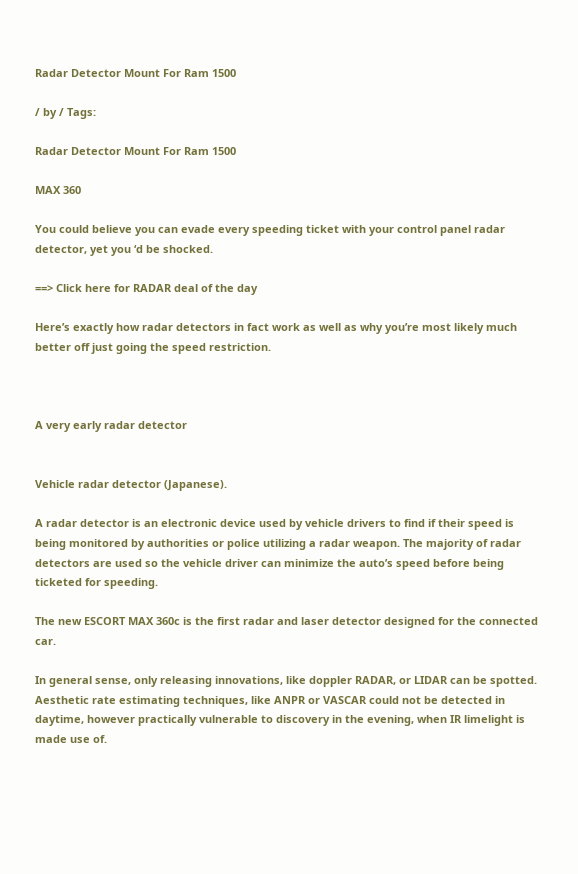Radar Detector Mount For Ram 1500

/ by / Tags:

Radar Detector Mount For Ram 1500

MAX 360

You could believe you can evade every speeding ticket with your control panel radar detector, yet you ‘d be shocked.

==> Click here for RADAR deal of the day

Here’s exactly how radar detectors in fact work as well as why you’re most likely much better off just going the speed restriction.



A very early radar detector


Vehicle radar detector (Japanese).

A radar detector is an electronic device used by vehicle drivers to find if their speed is being monitored by authorities or police utilizing a radar weapon. The majority of radar detectors are used so the vehicle driver can minimize the auto’s speed before being ticketed for speeding.

The new ESCORT MAX 360c is the first radar and laser detector designed for the connected car.

In general sense, only releasing innovations, like doppler RADAR, or LIDAR can be spotted. Aesthetic rate estimating techniques, like ANPR or VASCAR could not be detected in daytime, however practically vulnerable to discovery in the evening, when IR limelight is made use of.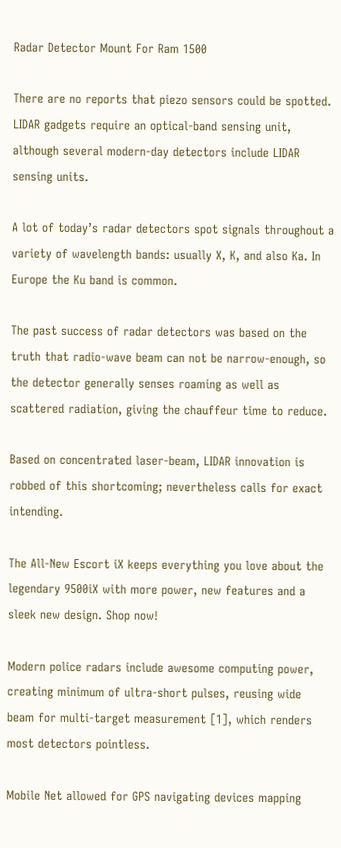Radar Detector Mount For Ram 1500

There are no reports that piezo sensors could be spotted. LIDAR gadgets require an optical-band sensing unit, although several modern-day detectors include LIDAR sensing units.

A lot of today’s radar detectors spot signals throughout a variety of wavelength bands: usually X, K, and also Ka. In Europe the Ku band is common.

The past success of radar detectors was based on the truth that radio-wave beam can not be narrow-enough, so the detector generally senses roaming as well as scattered radiation, giving the chauffeur time to reduce.

Based on concentrated laser-beam, LIDAR innovation is robbed of this shortcoming; nevertheless calls for exact intending.

The All-New Escort iX keeps everything you love about the legendary 9500iX with more power, new features and a sleek new design. Shop now!

Modern police radars include awesome computing power, creating minimum of ultra-short pulses, reusing wide beam for multi-target measurement [1], which renders most detectors pointless.

Mobile Net allowed for GPS navigating devices mapping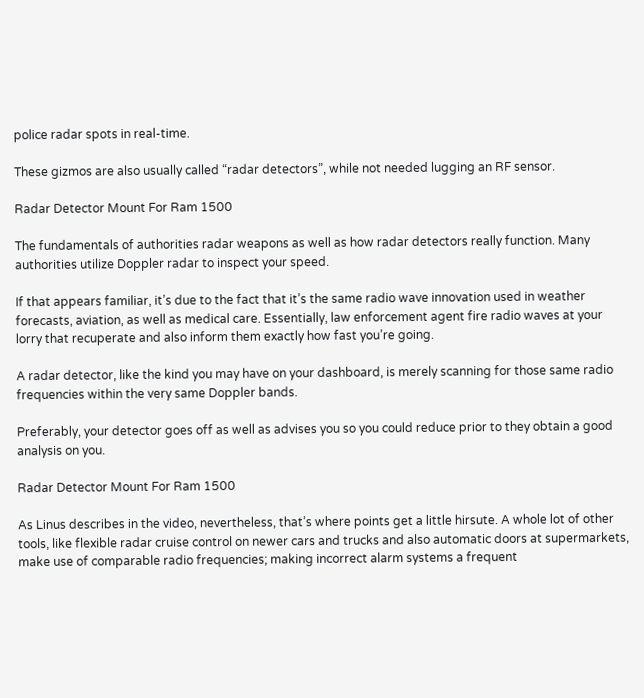police radar spots in real-time.

These gizmos are also usually called “radar detectors”, while not needed lugging an RF sensor.

Radar Detector Mount For Ram 1500

The fundamentals of authorities radar weapons as well as how radar detectors really function. Many authorities utilize Doppler radar to inspect your speed.

If that appears familiar, it’s due to the fact that it’s the same radio wave innovation used in weather forecasts, aviation, as well as medical care. Essentially, law enforcement agent fire radio waves at your lorry that recuperate and also inform them exactly how fast you’re going.

A radar detector, like the kind you may have on your dashboard, is merely scanning for those same radio frequencies within the very same Doppler bands.

Preferably, your detector goes off as well as advises you so you could reduce prior to they obtain a good analysis on you.

Radar Detector Mount For Ram 1500

As Linus describes in the video, nevertheless, that’s where points get a little hirsute. A whole lot of other tools, like flexible radar cruise control on newer cars and trucks and also automatic doors at supermarkets, make use of comparable radio frequencies; making incorrect alarm systems a frequent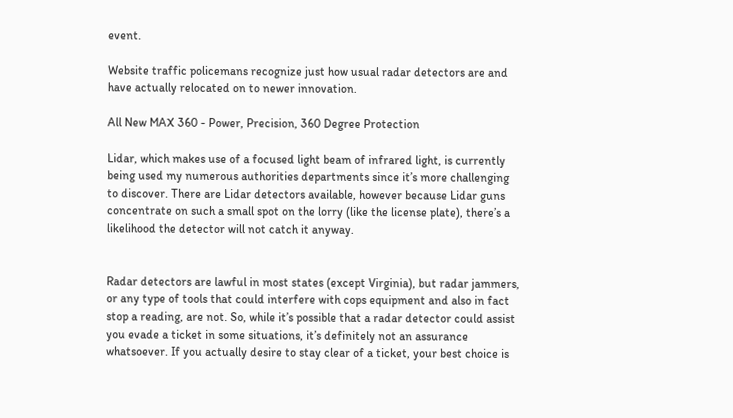event.

Website traffic policemans recognize just how usual radar detectors are and have actually relocated on to newer innovation.

All New MAX 360 - Power, Precision, 360 Degree Protection

Lidar, which makes use of a focused light beam of infrared light, is currently being used my numerous authorities departments since it’s more challenging to discover. There are Lidar detectors available, however because Lidar guns concentrate on such a small spot on the lorry (like the license plate), there’s a likelihood the detector will not catch it anyway.


Radar detectors are lawful in most states (except Virginia), but radar jammers, or any type of tools that could interfere with cops equipment and also in fact stop a reading, are not. So, while it’s possible that a radar detector could assist you evade a ticket in some situations, it’s definitely not an assurance whatsoever. If you actually desire to stay clear of a ticket, your best choice is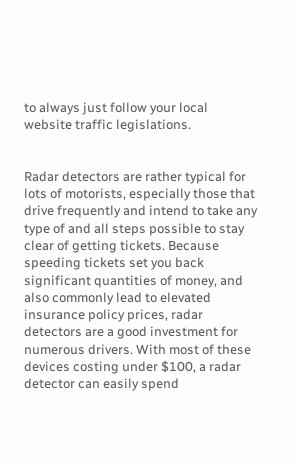to always just follow your local website traffic legislations.


Radar detectors are rather typical for lots of motorists, especially those that drive frequently and intend to take any type of and all steps possible to stay clear of getting tickets. Because speeding tickets set you back significant quantities of money, and also commonly lead to elevated insurance policy prices, radar detectors are a good investment for numerous drivers. With most of these devices costing under $100, a radar detector can easily spend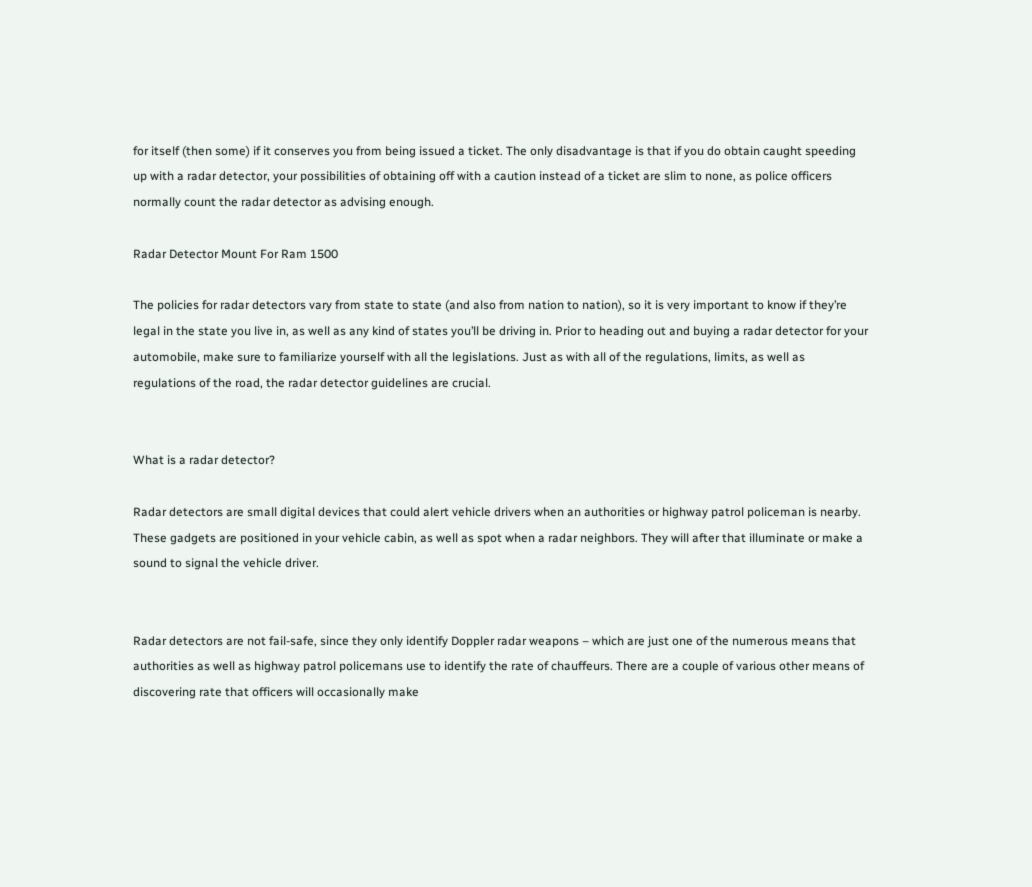for itself (then some) if it conserves you from being issued a ticket. The only disadvantage is that if you do obtain caught speeding up with a radar detector, your possibilities of obtaining off with a caution instead of a ticket are slim to none, as police officers normally count the radar detector as advising enough.

Radar Detector Mount For Ram 1500

The policies for radar detectors vary from state to state (and also from nation to nation), so it is very important to know if they’re legal in the state you live in, as well as any kind of states you’ll be driving in. Prior to heading out and buying a radar detector for your automobile, make sure to familiarize yourself with all the legislations. Just as with all of the regulations, limits, as well as regulations of the road, the radar detector guidelines are crucial.


What is a radar detector?

Radar detectors are small digital devices that could alert vehicle drivers when an authorities or highway patrol policeman is nearby. These gadgets are positioned in your vehicle cabin, as well as spot when a radar neighbors. They will after that illuminate or make a sound to signal the vehicle driver.


Radar detectors are not fail-safe, since they only identify Doppler radar weapons – which are just one of the numerous means that authorities as well as highway patrol policemans use to identify the rate of chauffeurs. There are a couple of various other means of discovering rate that officers will occasionally make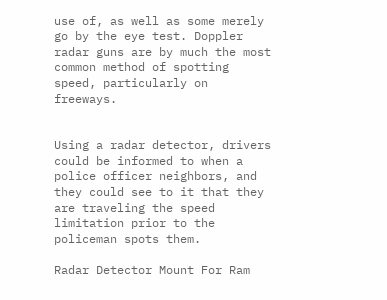use of, as well as some merely go by the eye test. Doppler radar guns are by much the most common method of spotting speed, particularly on freeways.


Using a radar detector, drivers could be informed to when a police officer neighbors, and they could see to it that they are traveling the speed limitation prior to the policeman spots them.

Radar Detector Mount For Ram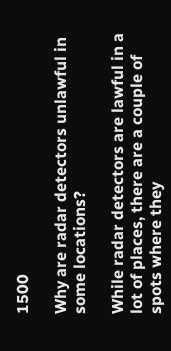1500

Why are radar detectors unlawful in some locations?

While radar detectors are lawful in a lot of places, there are a couple of spots where they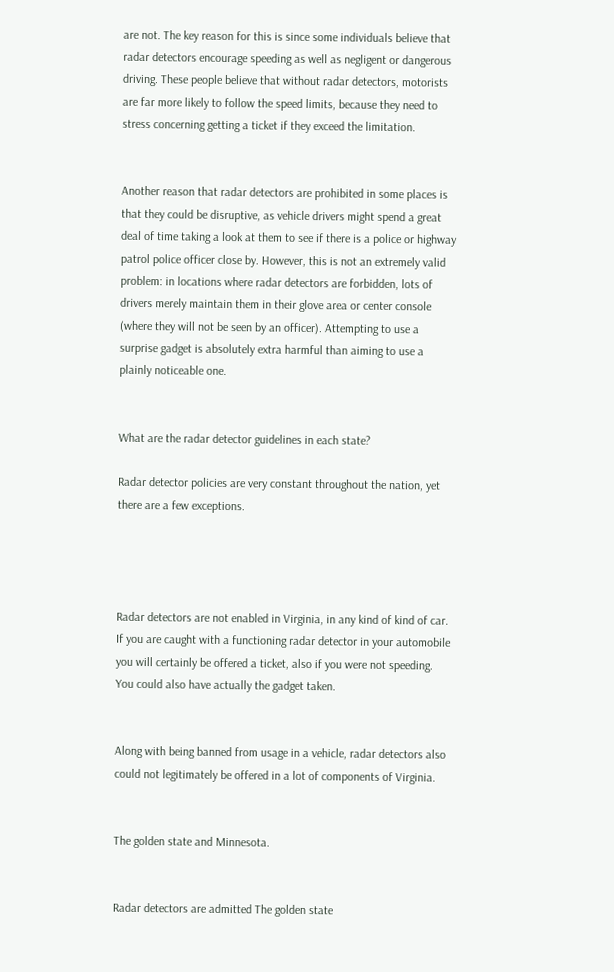are not. The key reason for this is since some individuals believe that radar detectors encourage speeding as well as negligent or dangerous driving. These people believe that without radar detectors, motorists are far more likely to follow the speed limits, because they need to stress concerning getting a ticket if they exceed the limitation.


Another reason that radar detectors are prohibited in some places is that they could be disruptive, as vehicle drivers might spend a great deal of time taking a look at them to see if there is a police or highway patrol police officer close by. However, this is not an extremely valid problem: in locations where radar detectors are forbidden, lots of drivers merely maintain them in their glove area or center console (where they will not be seen by an officer). Attempting to use a surprise gadget is absolutely extra harmful than aiming to use a plainly noticeable one.


What are the radar detector guidelines in each state?

Radar detector policies are very constant throughout the nation, yet there are a few exceptions.




Radar detectors are not enabled in Virginia, in any kind of kind of car. If you are caught with a functioning radar detector in your automobile you will certainly be offered a ticket, also if you were not speeding. You could also have actually the gadget taken.


Along with being banned from usage in a vehicle, radar detectors also could not legitimately be offered in a lot of components of Virginia.


The golden state and Minnesota.


Radar detectors are admitted The golden state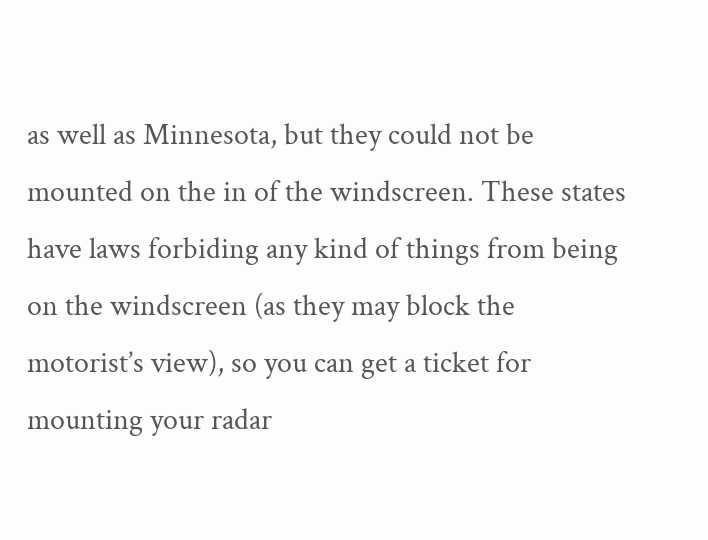as well as Minnesota, but they could not be mounted on the in of the windscreen. These states have laws forbiding any kind of things from being on the windscreen (as they may block the motorist’s view), so you can get a ticket for mounting your radar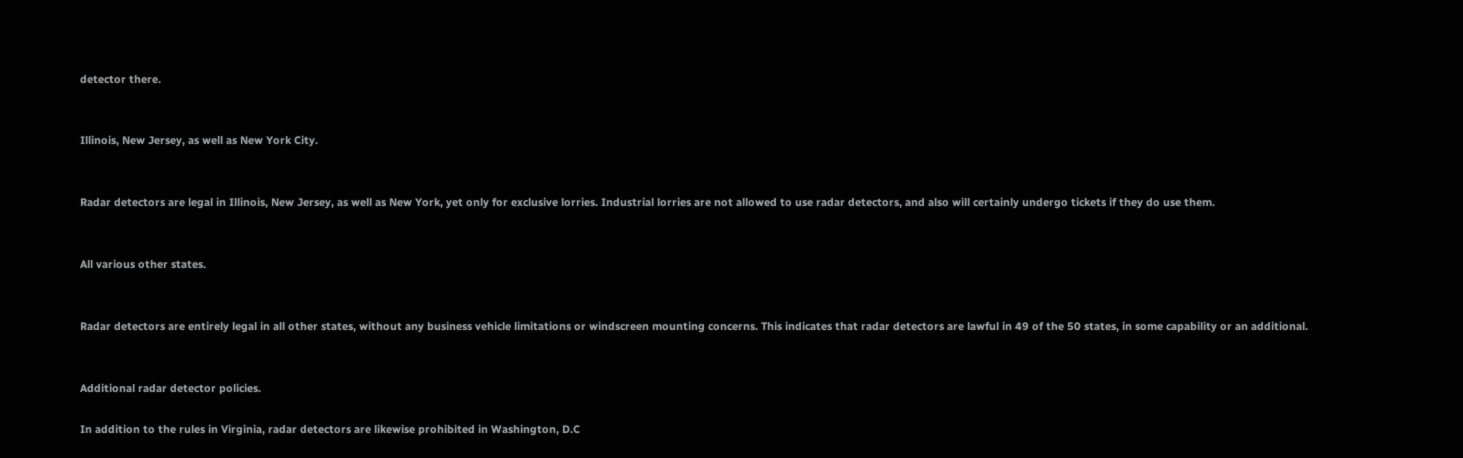detector there.


Illinois, New Jersey, as well as New York City.


Radar detectors are legal in Illinois, New Jersey, as well as New York, yet only for exclusive lorries. Industrial lorries are not allowed to use radar detectors, and also will certainly undergo tickets if they do use them.


All various other states.


Radar detectors are entirely legal in all other states, without any business vehicle limitations or windscreen mounting concerns. This indicates that radar detectors are lawful in 49 of the 50 states, in some capability or an additional.


Additional radar detector policies.

In addition to the rules in Virginia, radar detectors are likewise prohibited in Washington, D.C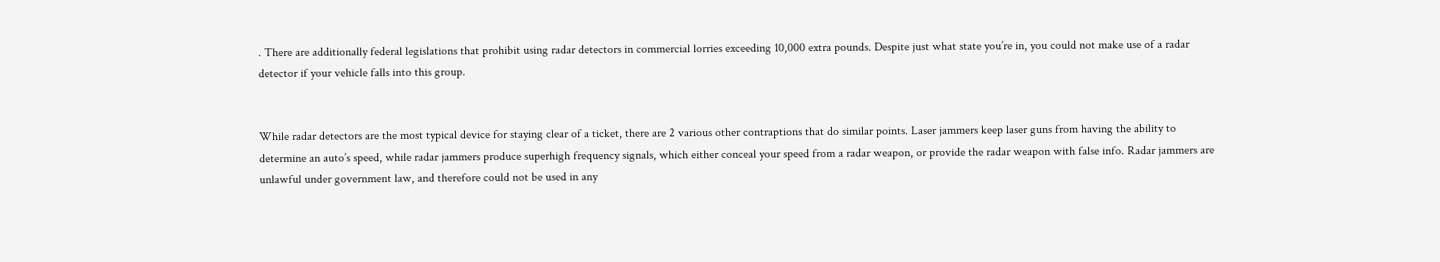. There are additionally federal legislations that prohibit using radar detectors in commercial lorries exceeding 10,000 extra pounds. Despite just what state you’re in, you could not make use of a radar detector if your vehicle falls into this group.


While radar detectors are the most typical device for staying clear of a ticket, there are 2 various other contraptions that do similar points. Laser jammers keep laser guns from having the ability to determine an auto’s speed, while radar jammers produce superhigh frequency signals, which either conceal your speed from a radar weapon, or provide the radar weapon with false info. Radar jammers are unlawful under government law, and therefore could not be used in any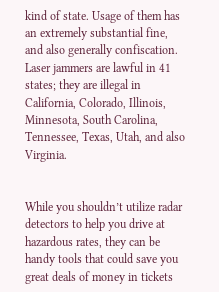kind of state. Usage of them has an extremely substantial fine, and also generally confiscation. Laser jammers are lawful in 41 states; they are illegal in California, Colorado, Illinois, Minnesota, South Carolina, Tennessee, Texas, Utah, and also Virginia.


While you shouldn’t utilize radar detectors to help you drive at hazardous rates, they can be handy tools that could save you great deals of money in tickets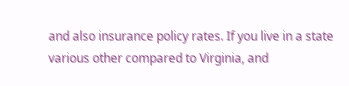and also insurance policy rates. If you live in a state various other compared to Virginia, and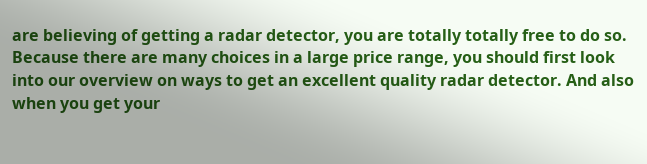are believing of getting a radar detector, you are totally totally free to do so. Because there are many choices in a large price range, you should first look into our overview on ways to get an excellent quality radar detector. And also when you get your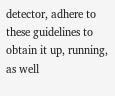detector, adhere to these guidelines to obtain it up, running, as well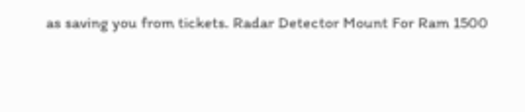as saving you from tickets. Radar Detector Mount For Ram 1500